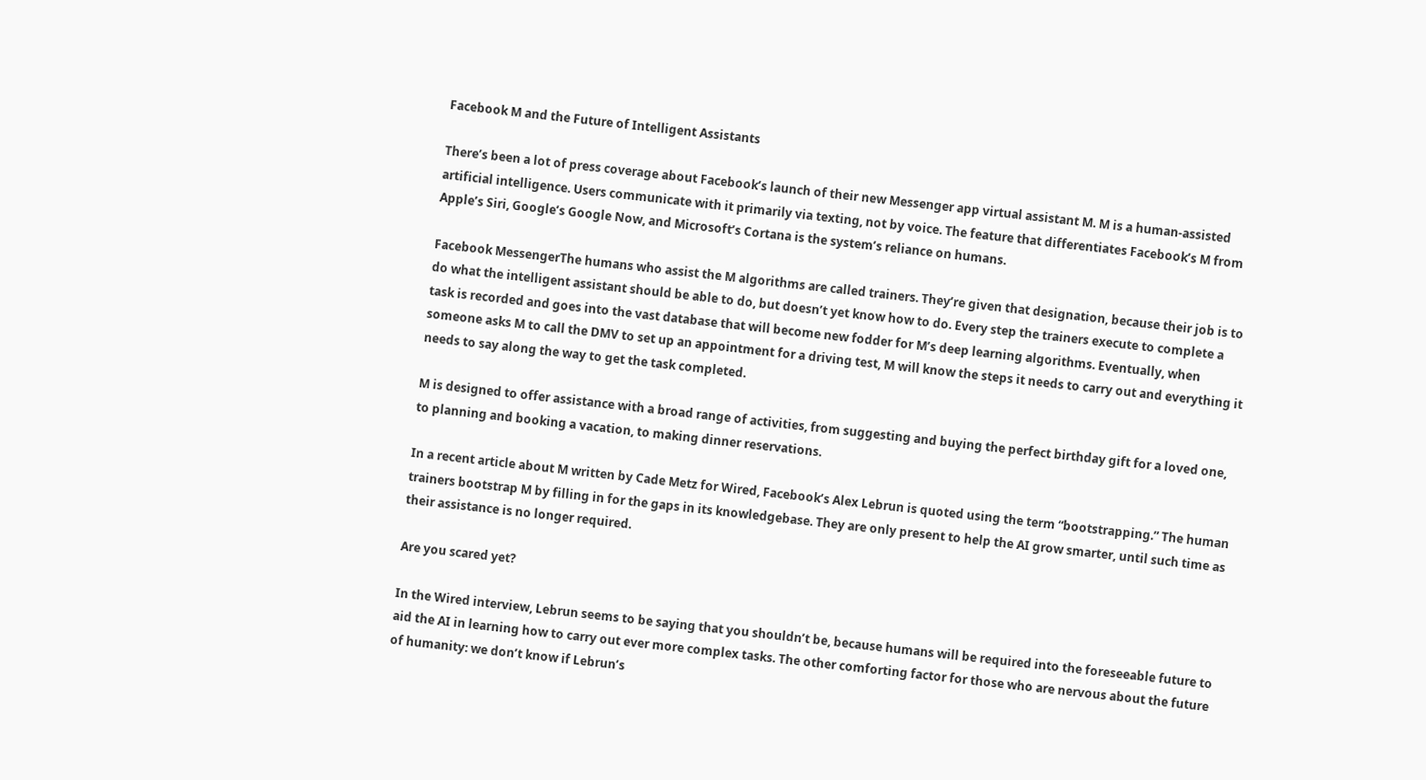Facebook M and the Future of Intelligent Assistants

There’s been a lot of press coverage about Facebook’s launch of their new Messenger app virtual assistant M. M is a human-assisted artificial intelligence. Users communicate with it primarily via texting, not by voice. The feature that differentiates Facebook’s M from Apple’s Siri, Google’s Google Now, and Microsoft’s Cortana is the system’s reliance on humans.

Facebook MessengerThe humans who assist the M algorithms are called trainers. They’re given that designation, because their job is to do what the intelligent assistant should be able to do, but doesn’t yet know how to do. Every step the trainers execute to complete a task is recorded and goes into the vast database that will become new fodder for M’s deep learning algorithms. Eventually, when someone asks M to call the DMV to set up an appointment for a driving test, M will know the steps it needs to carry out and everything it needs to say along the way to get the task completed.

M is designed to offer assistance with a broad range of activities, from suggesting and buying the perfect birthday gift for a loved one, to planning and booking a vacation, to making dinner reservations.

In a recent article about M written by Cade Metz for Wired, Facebook’s Alex Lebrun is quoted using the term “bootstrapping.” The human trainers bootstrap M by filling in for the gaps in its knowledgebase. They are only present to help the AI grow smarter, until such time as their assistance is no longer required.

Are you scared yet?

In the Wired interview, Lebrun seems to be saying that you shouldn’t be, because humans will be required into the foreseeable future to aid the AI in learning how to carry out ever more complex tasks. The other comforting factor for those who are nervous about the future of humanity: we don’t know if Lebrun’s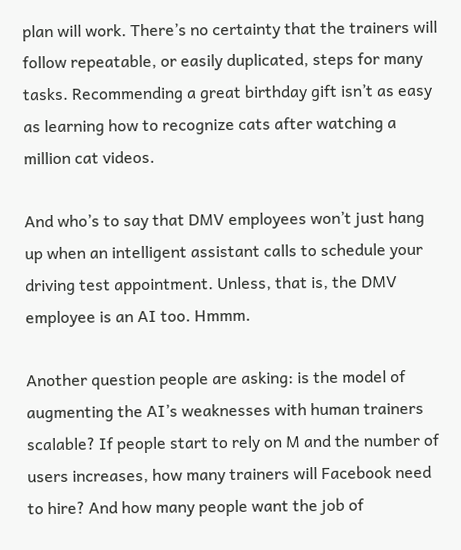plan will work. There’s no certainty that the trainers will follow repeatable, or easily duplicated, steps for many tasks. Recommending a great birthday gift isn’t as easy as learning how to recognize cats after watching a million cat videos.

And who’s to say that DMV employees won’t just hang up when an intelligent assistant calls to schedule your driving test appointment. Unless, that is, the DMV employee is an AI too. Hmmm.

Another question people are asking: is the model of augmenting the AI’s weaknesses with human trainers scalable? If people start to rely on M and the number of users increases, how many trainers will Facebook need to hire? And how many people want the job of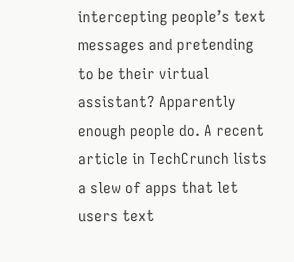intercepting people’s text messages and pretending to be their virtual assistant? Apparently enough people do. A recent article in TechCrunch lists a slew of apps that let users text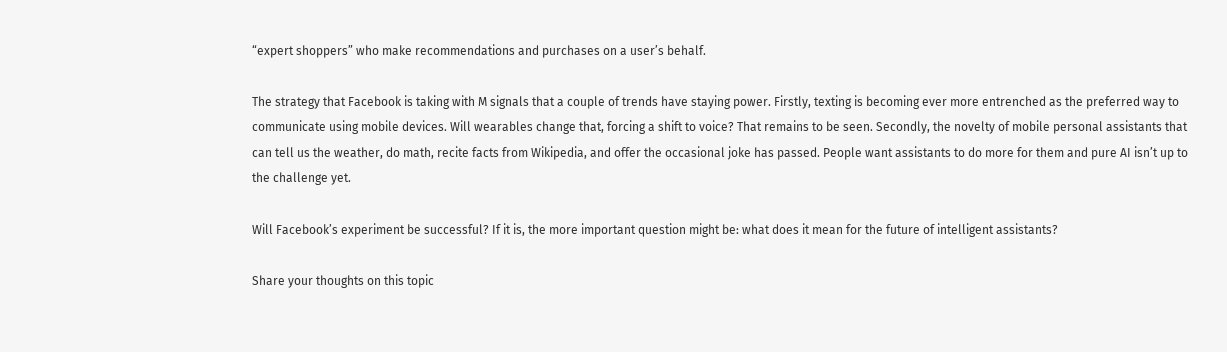“expert shoppers” who make recommendations and purchases on a user’s behalf.

The strategy that Facebook is taking with M signals that a couple of trends have staying power. Firstly, texting is becoming ever more entrenched as the preferred way to communicate using mobile devices. Will wearables change that, forcing a shift to voice? That remains to be seen. Secondly, the novelty of mobile personal assistants that can tell us the weather, do math, recite facts from Wikipedia, and offer the occasional joke has passed. People want assistants to do more for them and pure AI isn’t up to the challenge yet.

Will Facebook’s experiment be successful? If it is, the more important question might be: what does it mean for the future of intelligent assistants?

Share your thoughts on this topic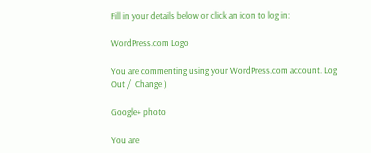Fill in your details below or click an icon to log in:

WordPress.com Logo

You are commenting using your WordPress.com account. Log Out /  Change )

Google+ photo

You are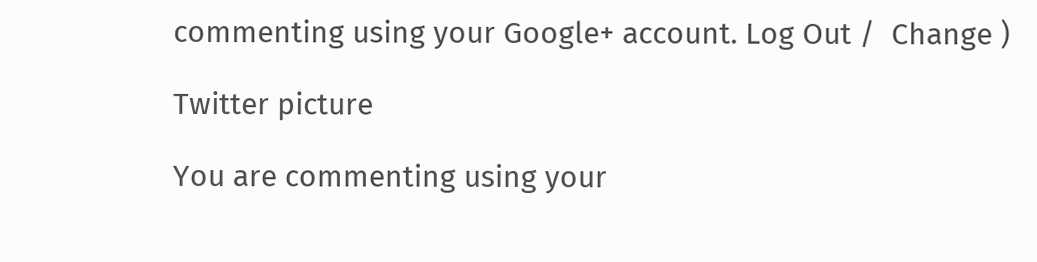commenting using your Google+ account. Log Out /  Change )

Twitter picture

You are commenting using your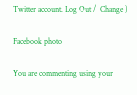Twitter account. Log Out /  Change )

Facebook photo

You are commenting using your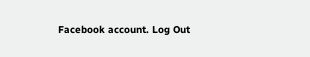Facebook account. Log Out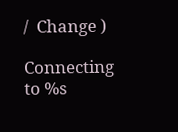/  Change )

Connecting to %s